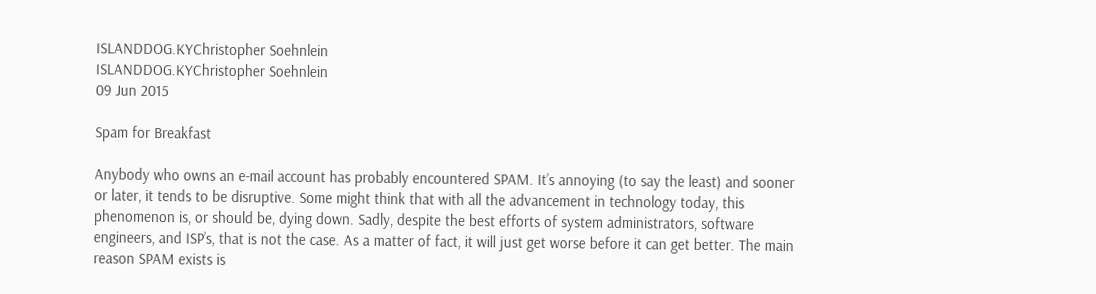ISLANDDOG.KYChristopher Soehnlein
ISLANDDOG.KYChristopher Soehnlein
09 Jun 2015

Spam for Breakfast

Anybody who owns an e-mail account has probably encountered SPAM. It’s annoying (to say the least) and sooner or later, it tends to be disruptive. Some might think that with all the advancement in technology today, this phenomenon is, or should be, dying down. Sadly, despite the best efforts of system administrators, software engineers, and ISP’s, that is not the case. As a matter of fact, it will just get worse before it can get better. The main reason SPAM exists is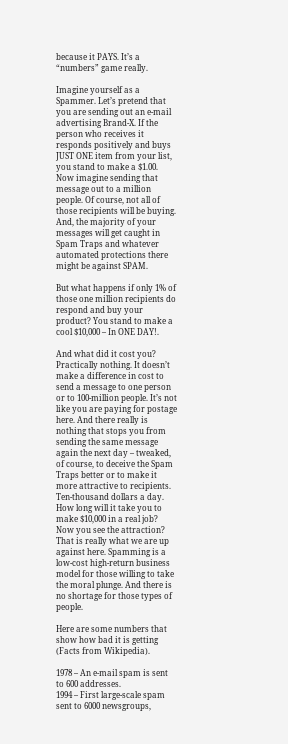because it PAYS. It’s a “numbers” game really.

Imagine yourself as a Spammer. Let’s pretend that you are sending out an e-mail advertising Brand-X. If the person who receives it responds positively and buys JUST ONE item from your list, you stand to make a $1.00. Now imagine sending that message out to a million people. Of course, not all of those recipients will be buying. And, the majority of your messages will get caught in Spam Traps and whatever automated protections there might be against SPAM.

But what happens if only 1% of those one million recipients do respond and buy your product? You stand to make a cool $10,000 – In ONE DAY!.

And what did it cost you? Practically nothing. It doesn’t make a difference in cost to send a message to one person or to 100-million people. It’s not like you are paying for postage here. And there really is nothing that stops you from sending the same message again the next day – tweaked, of course, to deceive the Spam Traps better or to make it more attractive to recipients. Ten-thousand dollars a day. How long will it take you to make $10,000 in a real job? Now you see the attraction? That is really what we are up against here. Spamming is a low-cost high-return business model for those willing to take the moral plunge. And there is no shortage for those types of people.

Here are some numbers that show how bad it is getting (Facts from Wikipedia).

1978 – An e-mail spam is sent to 600 addresses.
1994 – First large-scale spam sent to 6000 newsgroups,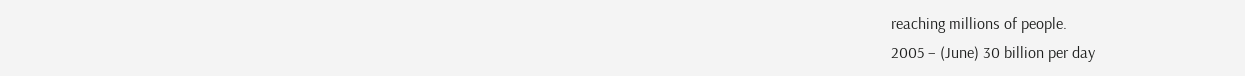reaching millions of people.
2005 – (June) 30 billion per day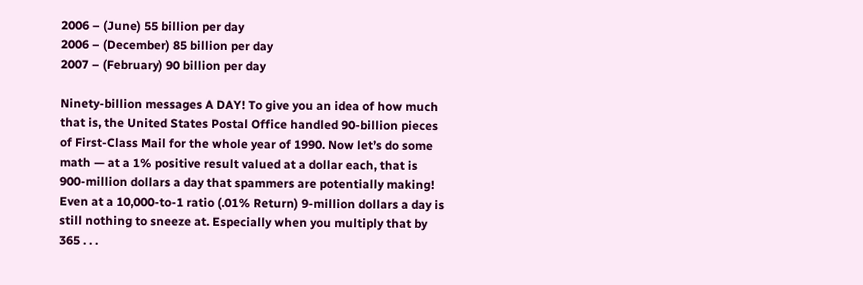2006 – (June) 55 billion per day
2006 – (December) 85 billion per day
2007 – (February) 90 billion per day

Ninety-billion messages A DAY! To give you an idea of how much that is, the United States Postal Office handled 90-billion pieces of First-Class Mail for the whole year of 1990. Now let’s do some math — at a 1% positive result valued at a dollar each, that is 900-million dollars a day that spammers are potentially making! Even at a 10,000-to-1 ratio (.01% Return) 9-million dollars a day is still nothing to sneeze at. Especially when you multiply that by 365 . . .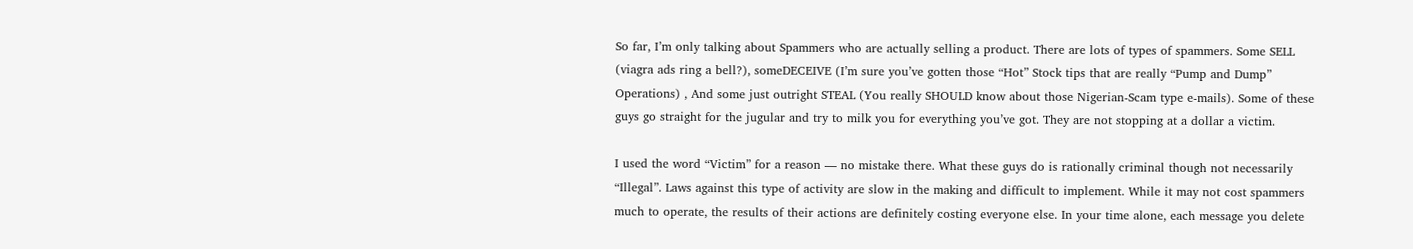So far, I’m only talking about Spammers who are actually selling a product. There are lots of types of spammers. Some SELL (viagra ads ring a bell?), someDECEIVE (I’m sure you’ve gotten those “Hot” Stock tips that are really “Pump and Dump” Operations) , And some just outright STEAL (You really SHOULD know about those Nigerian-Scam type e-mails). Some of these guys go straight for the jugular and try to milk you for everything you’ve got. They are not stopping at a dollar a victim.

I used the word “Victim” for a reason — no mistake there. What these guys do is rationally criminal though not necessarily “Illegal”. Laws against this type of activity are slow in the making and difficult to implement. While it may not cost spammers much to operate, the results of their actions are definitely costing everyone else. In your time alone, each message you delete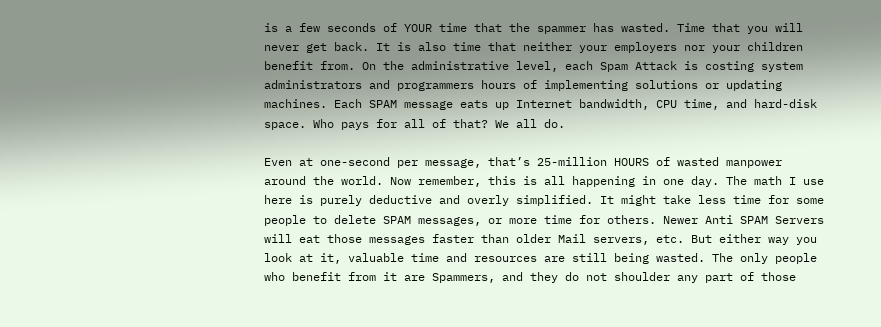is a few seconds of YOUR time that the spammer has wasted. Time that you will never get back. It is also time that neither your employers nor your children benefit from. On the administrative level, each Spam Attack is costing system administrators and programmers hours of implementing solutions or updating machines. Each SPAM message eats up Internet bandwidth, CPU time, and hard-disk space. Who pays for all of that? We all do.

Even at one-second per message, that’s 25-million HOURS of wasted manpower around the world. Now remember, this is all happening in one day. The math I use here is purely deductive and overly simplified. It might take less time for some people to delete SPAM messages, or more time for others. Newer Anti SPAM Servers will eat those messages faster than older Mail servers, etc. But either way you look at it, valuable time and resources are still being wasted. The only people who benefit from it are Spammers, and they do not shoulder any part of those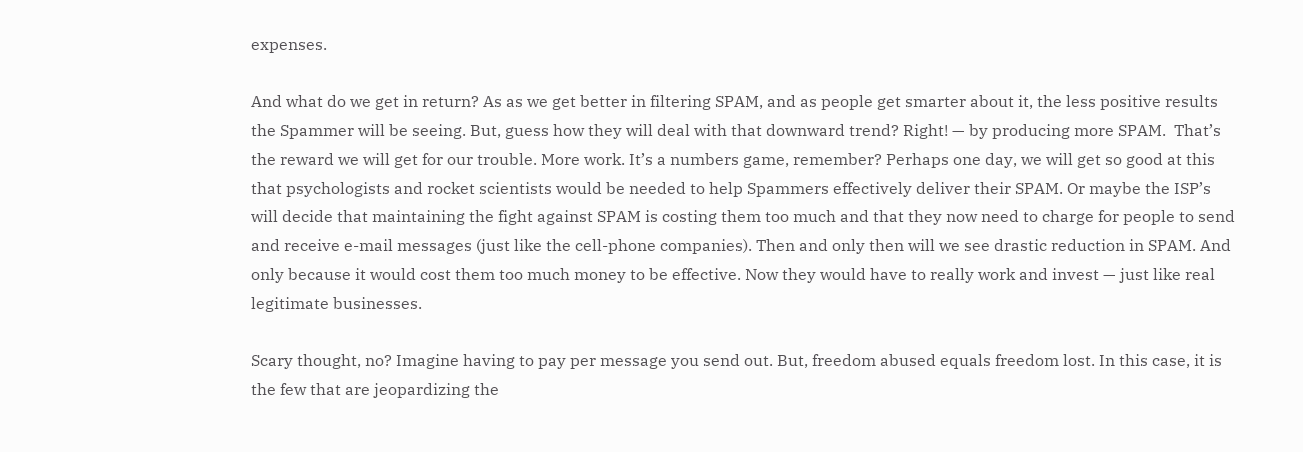expenses.

And what do we get in return? As as we get better in filtering SPAM, and as people get smarter about it, the less positive results the Spammer will be seeing. But, guess how they will deal with that downward trend? Right! — by producing more SPAM.  That’s the reward we will get for our trouble. More work. It’s a numbers game, remember? Perhaps one day, we will get so good at this that psychologists and rocket scientists would be needed to help Spammers effectively deliver their SPAM. Or maybe the ISP’s will decide that maintaining the fight against SPAM is costing them too much and that they now need to charge for people to send and receive e-mail messages (just like the cell-phone companies). Then and only then will we see drastic reduction in SPAM. And only because it would cost them too much money to be effective. Now they would have to really work and invest — just like real legitimate businesses.

Scary thought, no? Imagine having to pay per message you send out. But, freedom abused equals freedom lost. In this case, it is the few that are jeopardizing the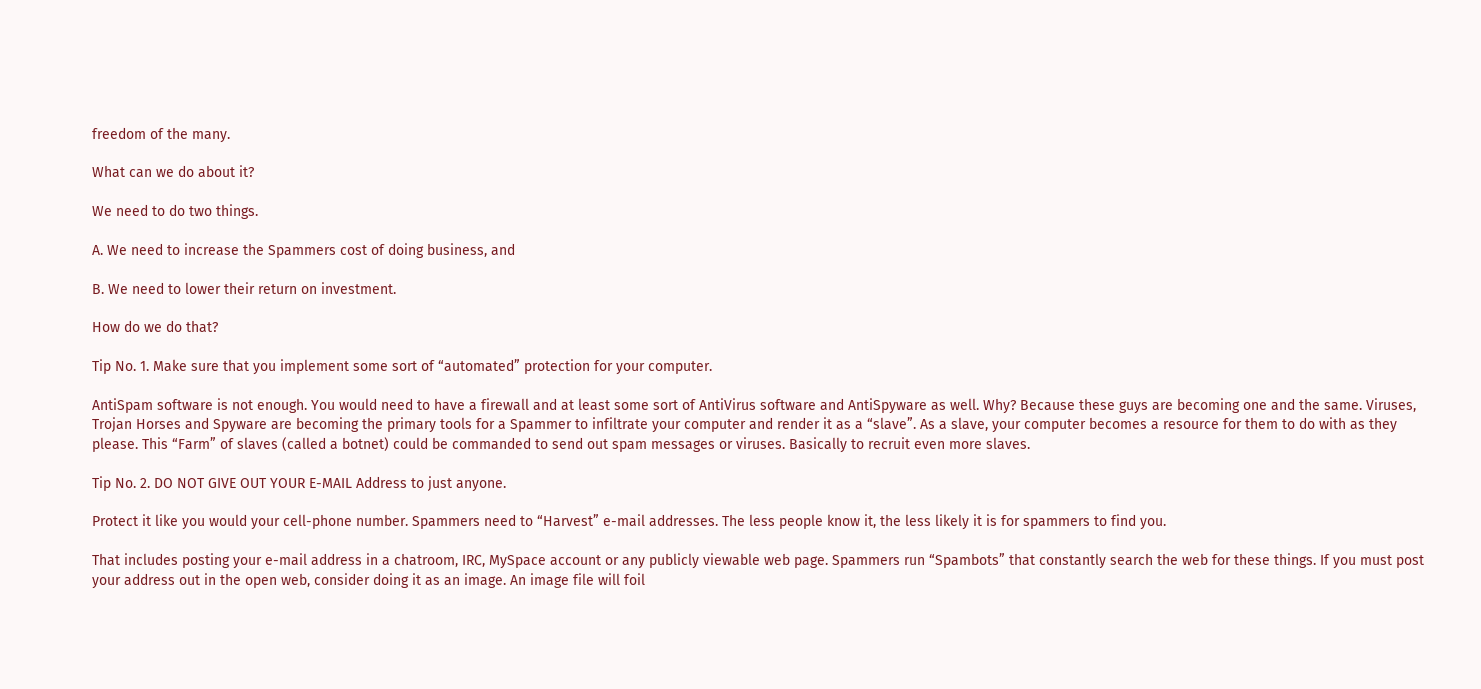freedom of the many.

What can we do about it?

We need to do two things.

A. We need to increase the Spammers cost of doing business, and

B. We need to lower their return on investment.

How do we do that?

Tip No. 1. Make sure that you implement some sort of “automated” protection for your computer.

AntiSpam software is not enough. You would need to have a firewall and at least some sort of AntiVirus software and AntiSpyware as well. Why? Because these guys are becoming one and the same. Viruses, Trojan Horses and Spyware are becoming the primary tools for a Spammer to infiltrate your computer and render it as a “slave”. As a slave, your computer becomes a resource for them to do with as they please. This “Farm” of slaves (called a botnet) could be commanded to send out spam messages or viruses. Basically to recruit even more slaves.

Tip No. 2. DO NOT GIVE OUT YOUR E-MAIL Address to just anyone.

Protect it like you would your cell-phone number. Spammers need to “Harvest” e-mail addresses. The less people know it, the less likely it is for spammers to find you.

That includes posting your e-mail address in a chatroom, IRC, MySpace account or any publicly viewable web page. Spammers run “Spambots” that constantly search the web for these things. If you must post your address out in the open web, consider doing it as an image. An image file will foil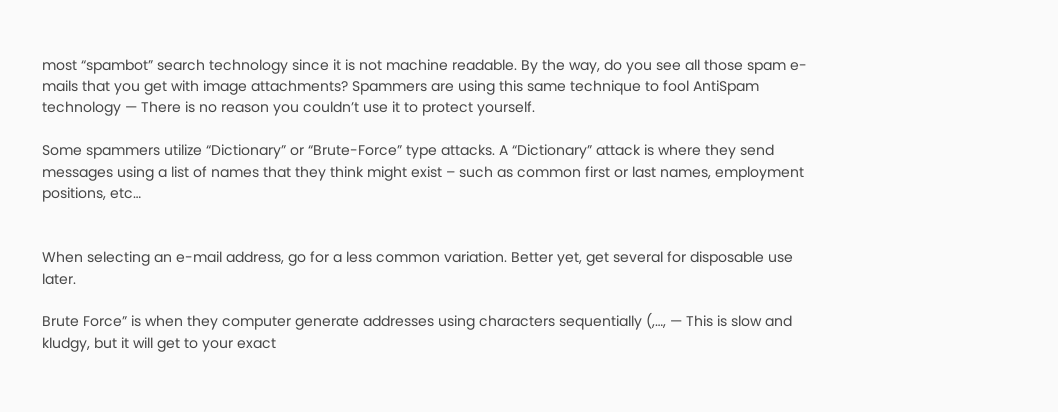most “spambot” search technology since it is not machine readable. By the way, do you see all those spam e-mails that you get with image attachments? Spammers are using this same technique to fool AntiSpam technology — There is no reason you couldn’t use it to protect yourself.

Some spammers utilize “Dictionary” or “Brute-Force” type attacks. A “Dictionary” attack is where they send messages using a list of names that they think might exist – such as common first or last names, employment positions, etc…


When selecting an e-mail address, go for a less common variation. Better yet, get several for disposable use later.

Brute Force” is when they computer generate addresses using characters sequentially (,…, — This is slow and kludgy, but it will get to your exact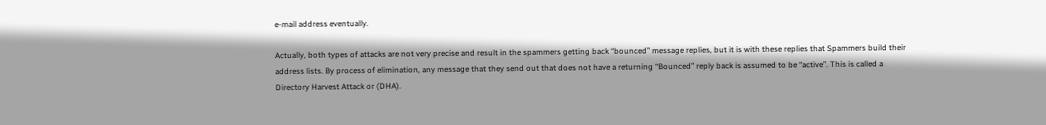e-mail address eventually.

Actually, both types of attacks are not very precise and result in the spammers getting back “bounced” message replies, but it is with these replies that Spammers build their address lists. By process of elimination, any message that they send out that does not have a returning “Bounced” reply back is assumed to be “active”. This is called a Directory Harvest Attack or (DHA).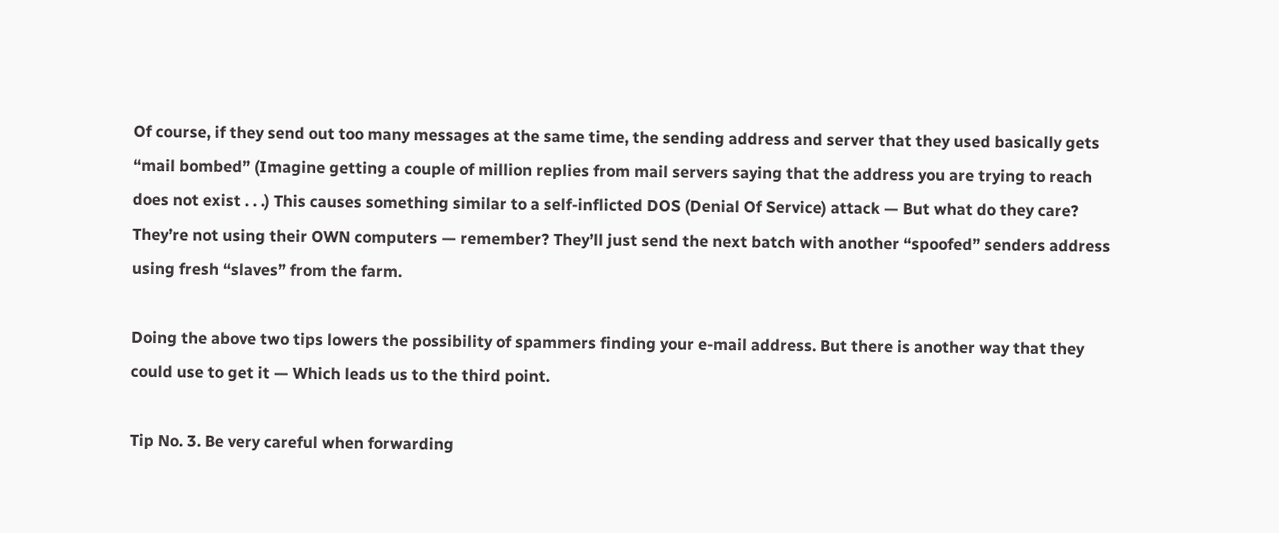Of course, if they send out too many messages at the same time, the sending address and server that they used basically gets “mail bombed” (Imagine getting a couple of million replies from mail servers saying that the address you are trying to reach does not exist . . .) This causes something similar to a self-inflicted DOS (Denial Of Service) attack — But what do they care? They’re not using their OWN computers — remember? They’ll just send the next batch with another “spoofed” senders address using fresh “slaves” from the farm.

Doing the above two tips lowers the possibility of spammers finding your e-mail address. But there is another way that they could use to get it — Which leads us to the third point.

Tip No. 3. Be very careful when forwarding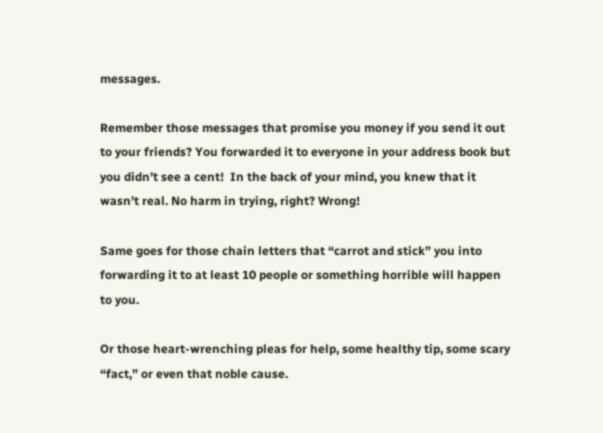messages.

Remember those messages that promise you money if you send it out to your friends? You forwarded it to everyone in your address book but you didn’t see a cent!  In the back of your mind, you knew that it wasn’t real. No harm in trying, right? Wrong!

Same goes for those chain letters that “carrot and stick” you into forwarding it to at least 10 people or something horrible will happen to you.

Or those heart-wrenching pleas for help, some healthy tip, some scary “fact,” or even that noble cause.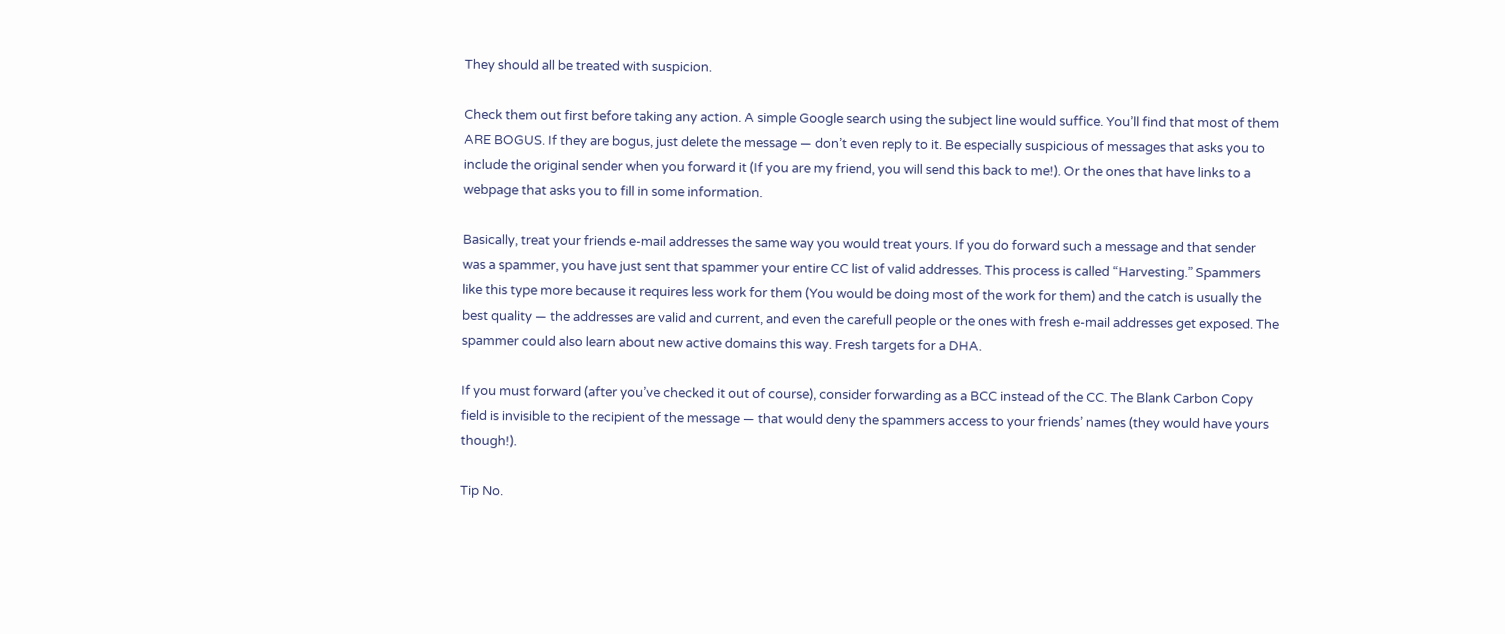They should all be treated with suspicion.

Check them out first before taking any action. A simple Google search using the subject line would suffice. You’ll find that most of them ARE BOGUS. If they are bogus, just delete the message — don’t even reply to it. Be especially suspicious of messages that asks you to include the original sender when you forward it (If you are my friend, you will send this back to me!). Or the ones that have links to a webpage that asks you to fill in some information.

Basically, treat your friends e-mail addresses the same way you would treat yours. If you do forward such a message and that sender was a spammer, you have just sent that spammer your entire CC list of valid addresses. This process is called “Harvesting.” Spammers like this type more because it requires less work for them (You would be doing most of the work for them) and the catch is usually the best quality — the addresses are valid and current, and even the carefull people or the ones with fresh e-mail addresses get exposed. The spammer could also learn about new active domains this way. Fresh targets for a DHA.

If you must forward (after you’ve checked it out of course), consider forwarding as a BCC instead of the CC. The Blank Carbon Copy field is invisible to the recipient of the message — that would deny the spammers access to your friends’ names (they would have yours though!).

Tip No.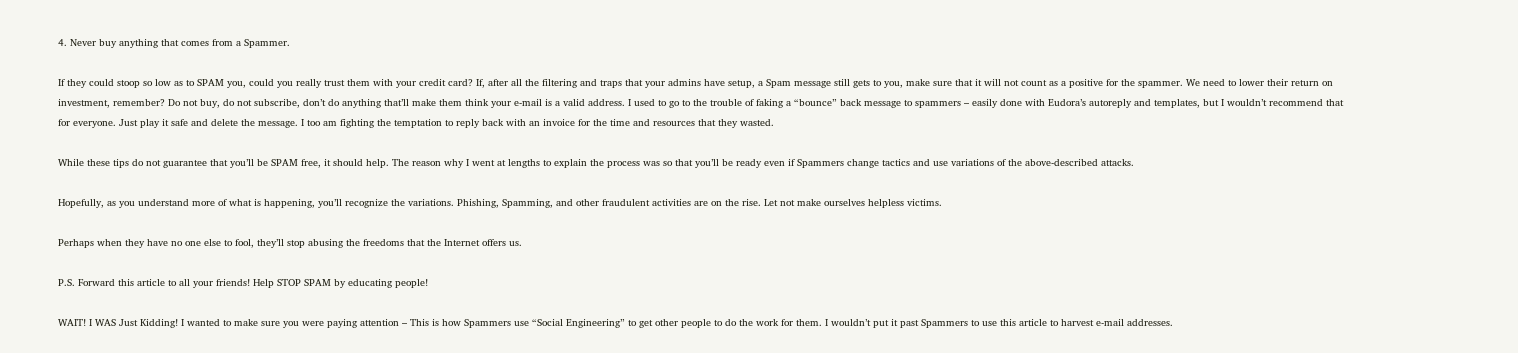4. Never buy anything that comes from a Spammer.

If they could stoop so low as to SPAM you, could you really trust them with your credit card? If, after all the filtering and traps that your admins have setup, a Spam message still gets to you, make sure that it will not count as a positive for the spammer. We need to lower their return on investment, remember? Do not buy, do not subscribe, don’t do anything that’ll make them think your e-mail is a valid address. I used to go to the trouble of faking a “bounce” back message to spammers – easily done with Eudora’s autoreply and templates, but I wouldn’t recommend that for everyone. Just play it safe and delete the message. I too am fighting the temptation to reply back with an invoice for the time and resources that they wasted.

While these tips do not guarantee that you’ll be SPAM free, it should help. The reason why I went at lengths to explain the process was so that you’ll be ready even if Spammers change tactics and use variations of the above-described attacks.

Hopefully, as you understand more of what is happening, you’ll recognize the variations. Phishing, Spamming, and other fraudulent activities are on the rise. Let not make ourselves helpless victims.

Perhaps when they have no one else to fool, they’ll stop abusing the freedoms that the Internet offers us.

P.S. Forward this article to all your friends! Help STOP SPAM by educating people!

WAIT! I WAS Just Kidding! I wanted to make sure you were paying attention – This is how Spammers use “Social Engineering” to get other people to do the work for them. I wouldn’t put it past Spammers to use this article to harvest e-mail addresses.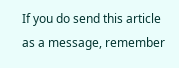If you do send this article as a message, remember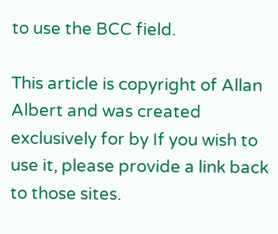to use the BCC field.

This article is copyright of Allan Albert and was created exclusively for by If you wish to use it, please provide a link back to those sites.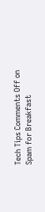Tech Tips Comments Off on Spam for Breakfast